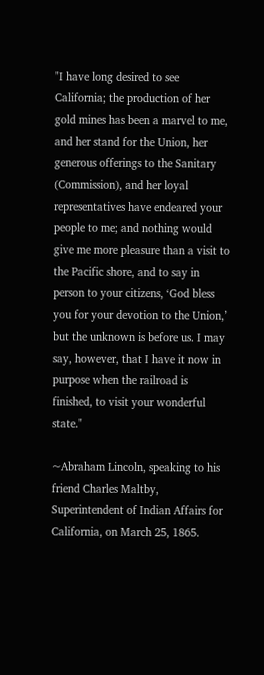"I have long desired to see California; the production of her gold mines has been a marvel to me, and her stand for the Union, her generous offerings to the Sanitary (Commission), and her loyal representatives have endeared your people to me; and nothing would give me more pleasure than a visit to the Pacific shore, and to say in person to your citizens, ‘God bless you for your devotion to the Union,’ but the unknown is before us. I may say, however, that I have it now in purpose when the railroad is finished, to visit your wonderful state."

~Abraham Lincoln, speaking to his friend Charles Maltby, Superintendent of Indian Affairs for California, on March 25, 1865.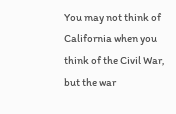You may not think of California when you think of the Civil War, but the war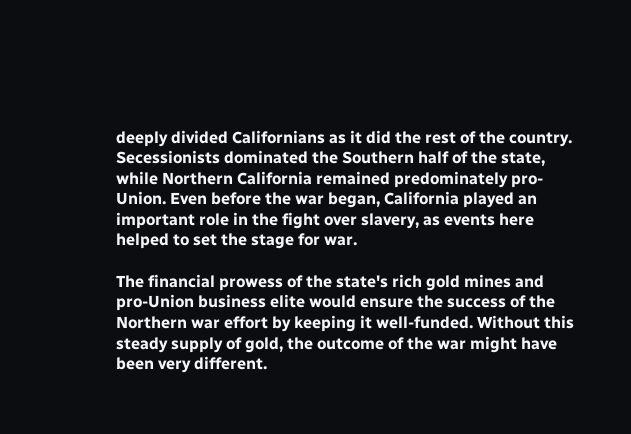deeply divided Californians as it did the rest of the country. Secessionists dominated the Southern half of the state, while Northern California remained predominately pro-Union. Even before the war began, California played an important role in the fight over slavery, as events here helped to set the stage for war.

The financial prowess of the state's rich gold mines and pro-Union business elite would ensure the success of the Northern war effort by keeping it well-funded. Without this steady supply of gold, the outcome of the war might have been very different.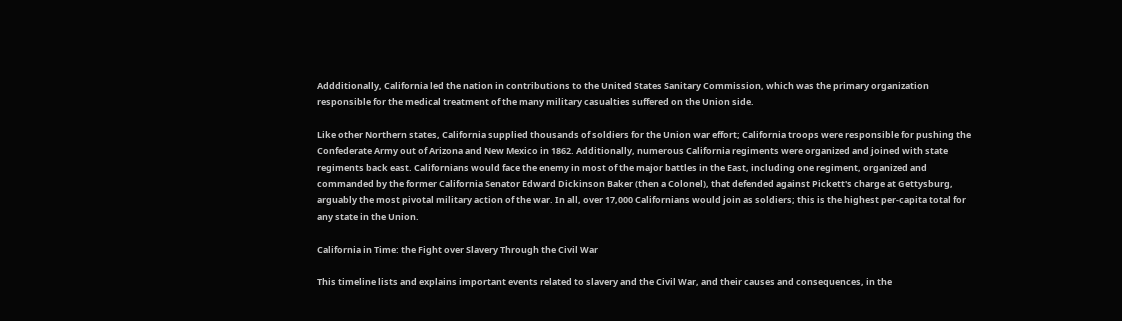Addditionally, California led the nation in contributions to the United States Sanitary Commission, which was the primary organization responsible for the medical treatment of the many military casualties suffered on the Union side.

Like other Northern states, California supplied thousands of soldiers for the Union war effort; California troops were responsible for pushing the Confederate Army out of Arizona and New Mexico in 1862. Additionally, numerous California regiments were organized and joined with state regiments back east. Californians would face the enemy in most of the major battles in the East, including one regiment, organized and commanded by the former California Senator Edward Dickinson Baker (then a Colonel), that defended against Pickett's charge at Gettysburg, arguably the most pivotal military action of the war. In all, over 17,000 Californians would join as soldiers; this is the highest per-capita total for any state in the Union.

California in Time: the Fight over Slavery Through the Civil War

This timeline lists and explains important events related to slavery and the Civil War, and their causes and consequences, in the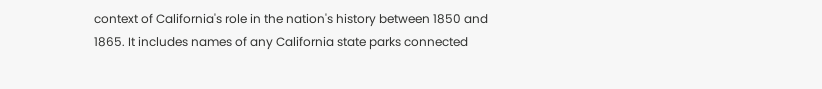context of California's role in the nation's history between 1850 and 1865. It includes names of any California state parks connected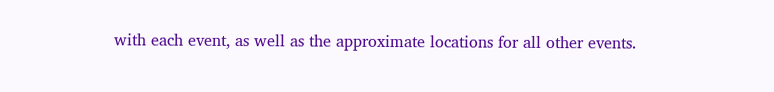with each event, as well as the approximate locations for all other events.